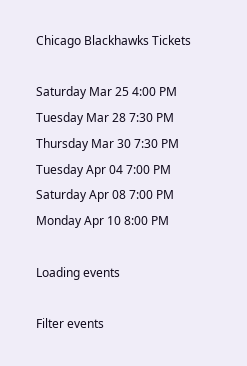Chicago Blackhawks Tickets

Saturday Mar 25 4:00 PM
Tuesday Mar 28 7:30 PM
Thursday Mar 30 7:30 PM
Tuesday Apr 04 7:00 PM
Saturday Apr 08 7:00 PM
Monday Apr 10 8:00 PM

Loading events

Filter events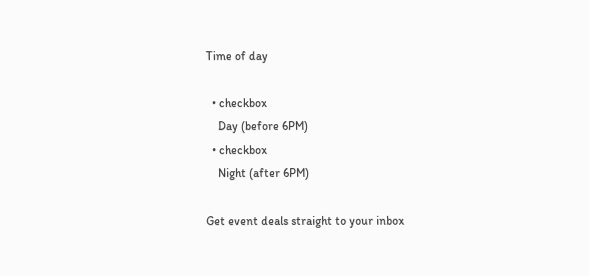Time of day

  • checkbox
    Day (before 6PM)
  • checkbox
    Night (after 6PM)

Get event deals straight to your inbox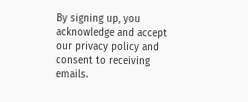By signing up, you acknowledge and accept our privacy policy and consent to receiving emails.